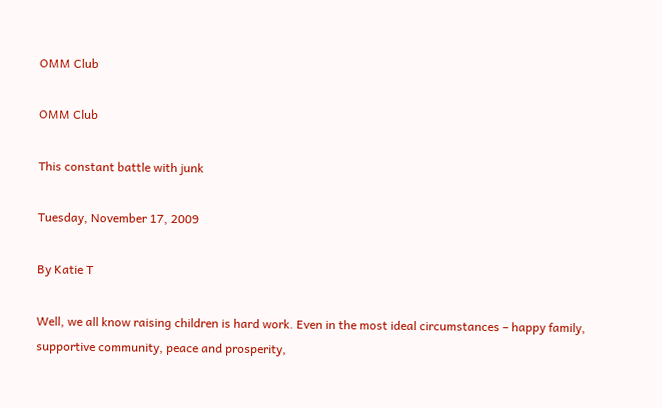OMM Club

OMM Club

This constant battle with junk

Tuesday, November 17, 2009

By Katie T

Well, we all know raising children is hard work. Even in the most ideal circumstances – happy family, supportive community, peace and prosperity,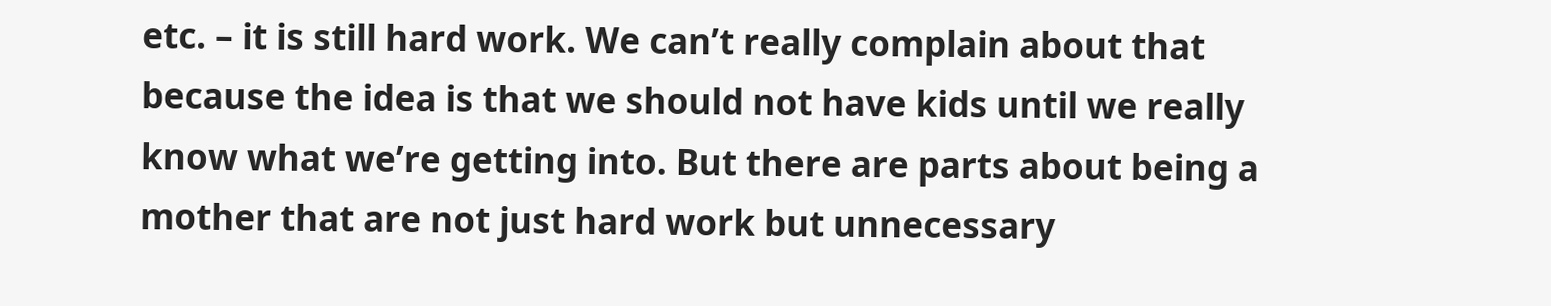etc. – it is still hard work. We can’t really complain about that because the idea is that we should not have kids until we really know what we’re getting into. But there are parts about being a mother that are not just hard work but unnecessary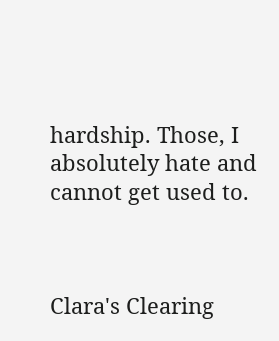hardship. Those, I absolutely hate and cannot get used to.



Clara's Clearing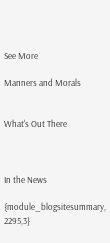See More

Manners and Morals


What's Out There



In the News

{module_blogsitesummary, 2295,3}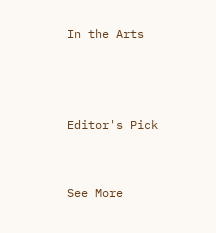In the Arts



Editor's Pick


See More